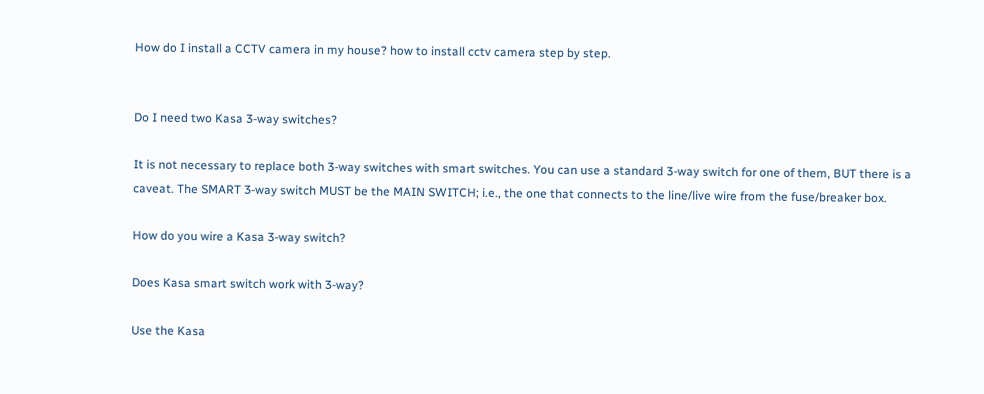How do I install a CCTV camera in my house? how to install cctv camera step by step.


Do I need two Kasa 3-way switches?

It is not necessary to replace both 3-way switches with smart switches. You can use a standard 3-way switch for one of them, BUT there is a caveat. The SMART 3-way switch MUST be the MAIN SWITCH; i.e., the one that connects to the line/live wire from the fuse/breaker box.

How do you wire a Kasa 3-way switch?

Does Kasa smart switch work with 3-way?

Use the Kasa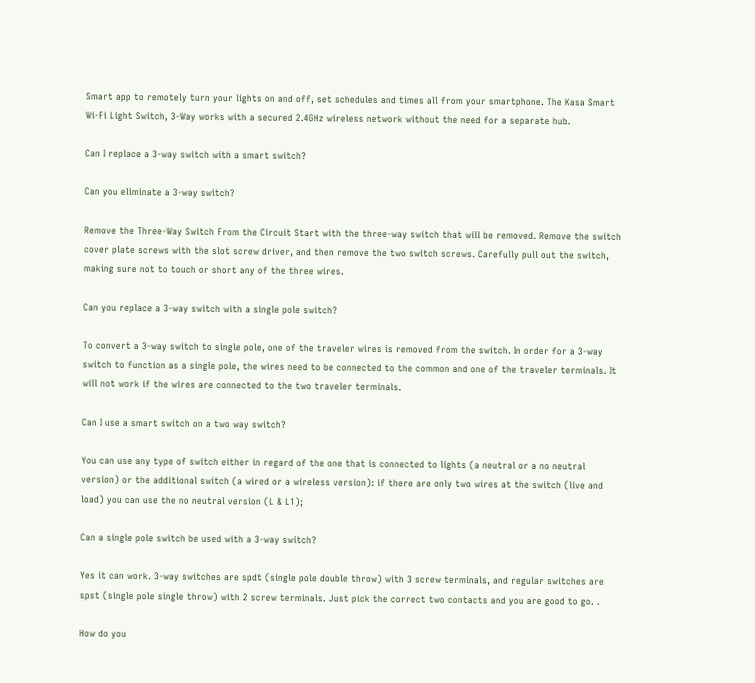Smart app to remotely turn your lights on and off, set schedules and times all from your smartphone. The Kasa Smart Wi-Fi Light Switch, 3-Way works with a secured 2.4GHz wireless network without the need for a separate hub.

Can I replace a 3-way switch with a smart switch?

Can you eliminate a 3-way switch?

Remove the Three-Way Switch From the Circuit Start with the three-way switch that will be removed. Remove the switch cover plate screws with the slot screw driver, and then remove the two switch screws. Carefully pull out the switch, making sure not to touch or short any of the three wires.

Can you replace a 3-way switch with a single pole switch?

To convert a 3-way switch to single pole, one of the traveler wires is removed from the switch. In order for a 3-way switch to function as a single pole, the wires need to be connected to the common and one of the traveler terminals. It will not work if the wires are connected to the two traveler terminals.

Can I use a smart switch on a two way switch?

You can use any type of switch either in regard of the one that is connected to lights (a neutral or a no neutral version) or the additional switch (a wired or a wireless version): if there are only two wires at the switch (live and load) you can use the no neutral version (L & L1);

Can a single pole switch be used with a 3-way switch?

Yes it can work. 3-way switches are spdt (single pole double throw) with 3 screw terminals, and regular switches are spst (single pole single throw) with 2 screw terminals. Just pick the correct two contacts and you are good to go. .

How do you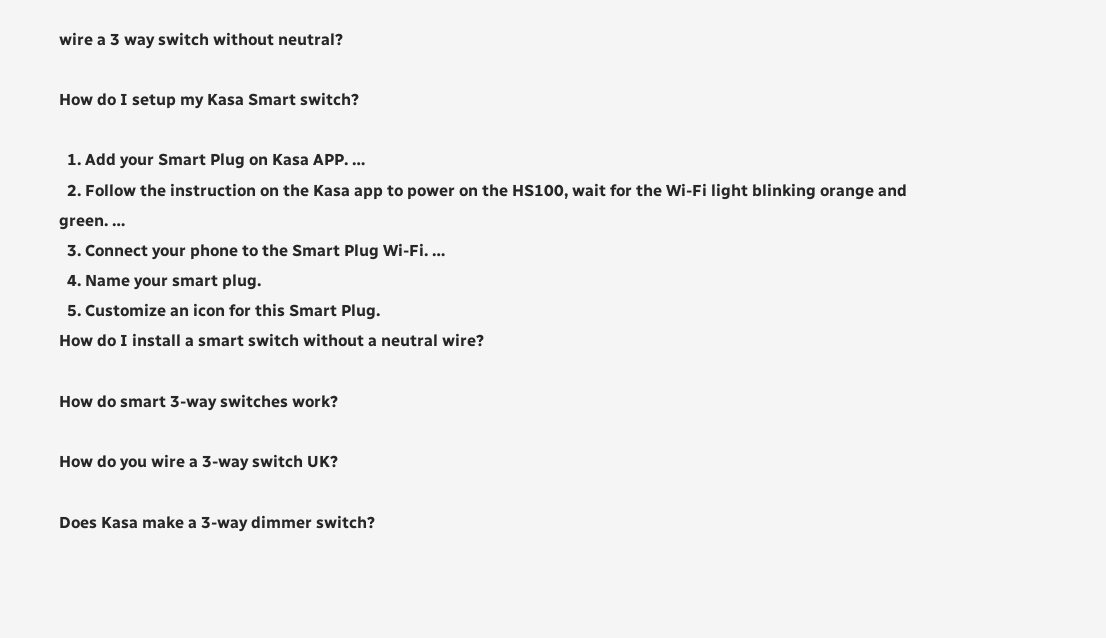wire a 3 way switch without neutral?

How do I setup my Kasa Smart switch?

  1. Add your Smart Plug on Kasa APP. …
  2. Follow the instruction on the Kasa app to power on the HS100, wait for the Wi-Fi light blinking orange and green. …
  3. Connect your phone to the Smart Plug Wi-Fi. …
  4. Name your smart plug.
  5. Customize an icon for this Smart Plug.
How do I install a smart switch without a neutral wire?

How do smart 3-way switches work?

How do you wire a 3-way switch UK?

Does Kasa make a 3-way dimmer switch?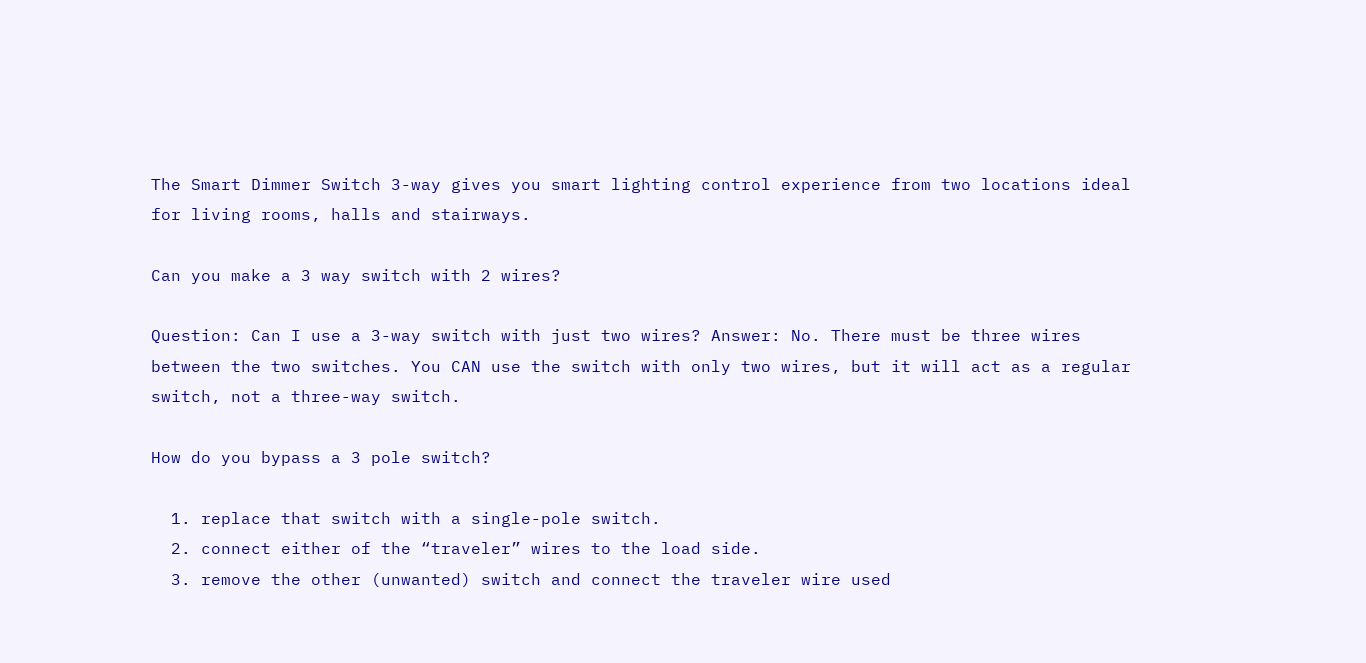The Smart Dimmer Switch 3-way gives you smart lighting control experience from two locations ideal for living rooms, halls and stairways.

Can you make a 3 way switch with 2 wires?

Question: Can I use a 3-way switch with just two wires? Answer: No. There must be three wires between the two switches. You CAN use the switch with only two wires, but it will act as a regular switch, not a three-way switch.

How do you bypass a 3 pole switch?

  1. replace that switch with a single-pole switch.
  2. connect either of the “traveler” wires to the load side.
  3. remove the other (unwanted) switch and connect the traveler wire used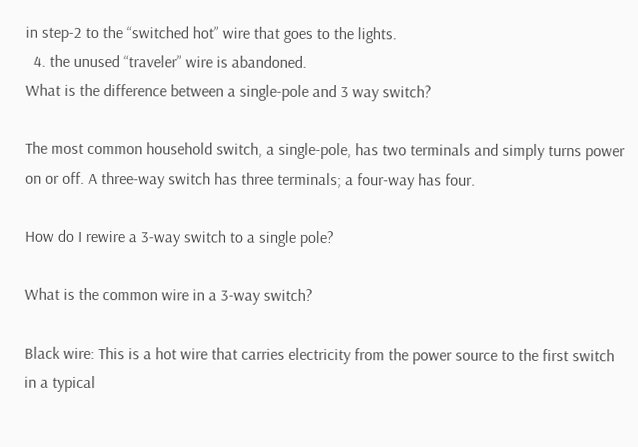in step-2 to the “switched hot” wire that goes to the lights.
  4. the unused “traveler” wire is abandoned.
What is the difference between a single-pole and 3 way switch?

The most common household switch, a single-pole, has two terminals and simply turns power on or off. A three-way switch has three terminals; a four-way has four.

How do I rewire a 3-way switch to a single pole?

What is the common wire in a 3-way switch?

Black wire: This is a hot wire that carries electricity from the power source to the first switch in a typical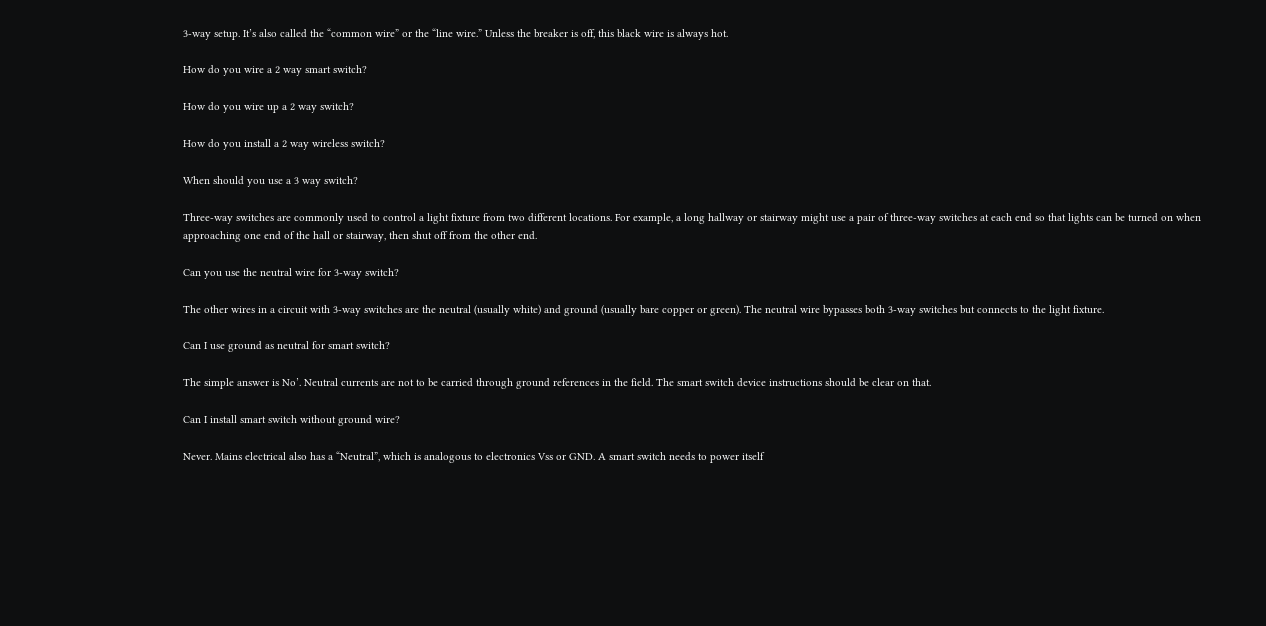3-way setup. It’s also called the “common wire” or the “line wire.” Unless the breaker is off, this black wire is always hot.

How do you wire a 2 way smart switch?

How do you wire up a 2 way switch?

How do you install a 2 way wireless switch?

When should you use a 3 way switch?

Three-way switches are commonly used to control a light fixture from two different locations. For example, a long hallway or stairway might use a pair of three-way switches at each end so that lights can be turned on when approaching one end of the hall or stairway, then shut off from the other end.

Can you use the neutral wire for 3-way switch?

The other wires in a circuit with 3-way switches are the neutral (usually white) and ground (usually bare copper or green). The neutral wire bypasses both 3-way switches but connects to the light fixture.

Can I use ground as neutral for smart switch?

The simple answer is No’. Neutral currents are not to be carried through ground references in the field. The smart switch device instructions should be clear on that.

Can I install smart switch without ground wire?

Never. Mains electrical also has a “Neutral”, which is analogous to electronics Vss or GND. A smart switch needs to power itself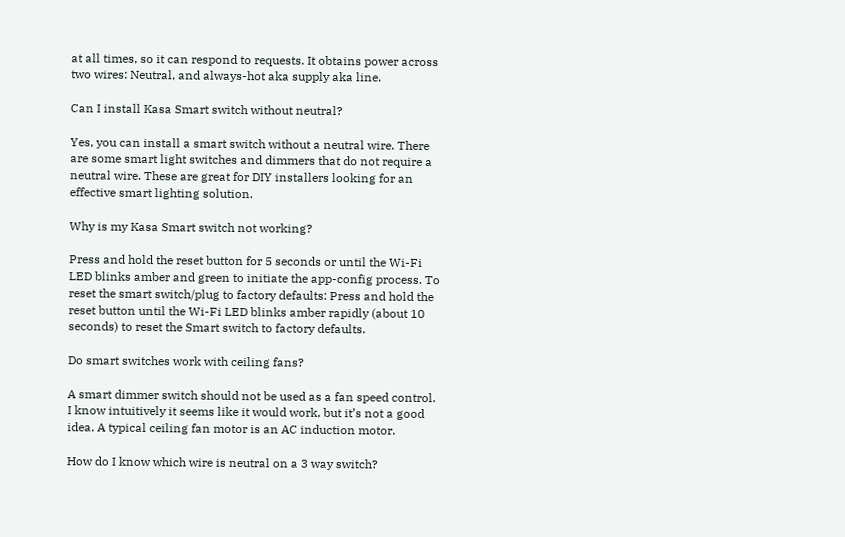at all times, so it can respond to requests. It obtains power across two wires: Neutral, and always-hot aka supply aka line.

Can I install Kasa Smart switch without neutral?

Yes, you can install a smart switch without a neutral wire. There are some smart light switches and dimmers that do not require a neutral wire. These are great for DIY installers looking for an effective smart lighting solution.

Why is my Kasa Smart switch not working?

Press and hold the reset button for 5 seconds or until the Wi-Fi LED blinks amber and green to initiate the app-config process. To reset the smart switch/plug to factory defaults: Press and hold the reset button until the Wi-Fi LED blinks amber rapidly (about 10 seconds) to reset the Smart switch to factory defaults.

Do smart switches work with ceiling fans?

A smart dimmer switch should not be used as a fan speed control. I know intuitively it seems like it would work, but it’s not a good idea. A typical ceiling fan motor is an AC induction motor.

How do I know which wire is neutral on a 3 way switch?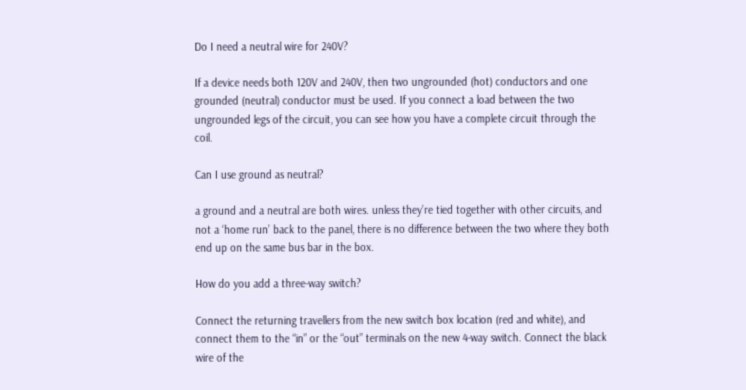Do I need a neutral wire for 240V?

If a device needs both 120V and 240V, then two ungrounded (hot) conductors and one grounded (neutral) conductor must be used. If you connect a load between the two ungrounded legs of the circuit, you can see how you have a complete circuit through the coil.

Can I use ground as neutral?

a ground and a neutral are both wires. unless they’re tied together with other circuits, and not a ‘home run’ back to the panel, there is no difference between the two where they both end up on the same bus bar in the box.

How do you add a three-way switch?

Connect the returning travellers from the new switch box location (red and white), and connect them to the “in” or the “out” terminals on the new 4-way switch. Connect the black wire of the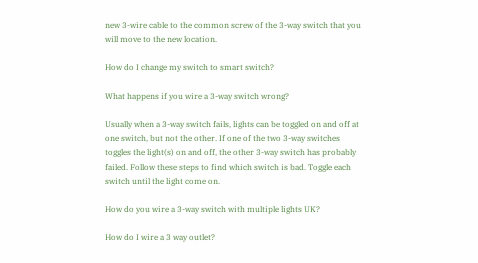new 3-wire cable to the common screw of the 3-way switch that you will move to the new location.

How do I change my switch to smart switch?

What happens if you wire a 3-way switch wrong?

Usually when a 3-way switch fails, lights can be toggled on and off at one switch, but not the other. If one of the two 3-way switches toggles the light(s) on and off, the other 3-way switch has probably failed. Follow these steps to find which switch is bad. Toggle each switch until the light come on.

How do you wire a 3-way switch with multiple lights UK?

How do I wire a 3 way outlet?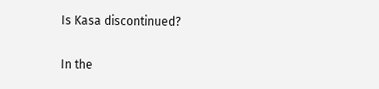Is Kasa discontinued?

In the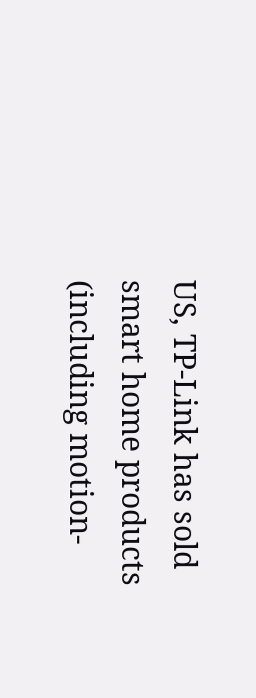US, TP-Link has sold smart home products (including motion-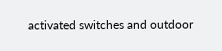activated switches and outdoor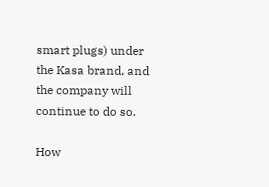smart plugs) under the Kasa brand, and the company will continue to do so.

How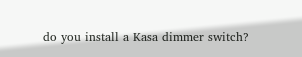do you install a Kasa dimmer switch?